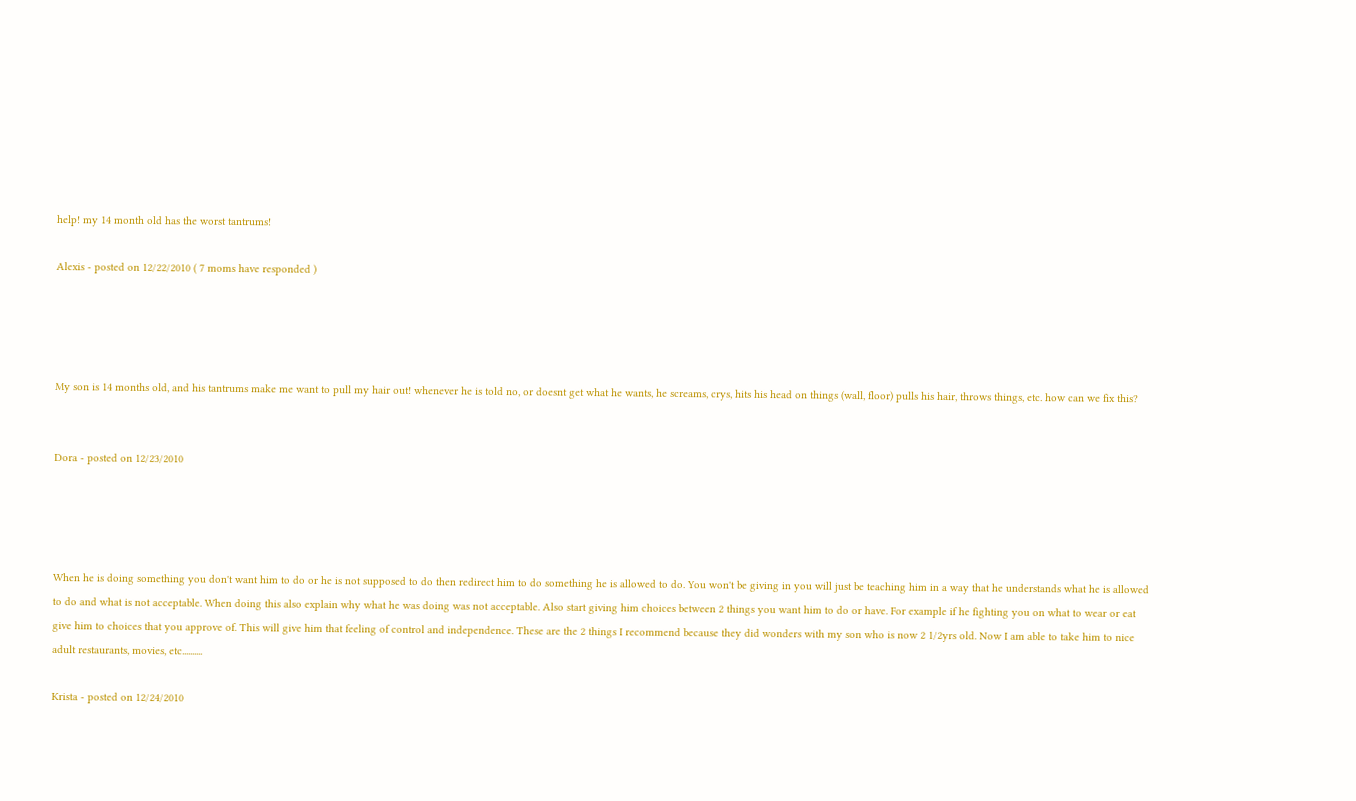help! my 14 month old has the worst tantrums!

Alexis - posted on 12/22/2010 ( 7 moms have responded )




My son is 14 months old, and his tantrums make me want to pull my hair out! whenever he is told no, or doesnt get what he wants, he screams, crys, hits his head on things (wall, floor) pulls his hair, throws things, etc. how can we fix this?


Dora - posted on 12/23/2010




When he is doing something you don't want him to do or he is not supposed to do then redirect him to do something he is allowed to do. You won't be giving in you will just be teaching him in a way that he understands what he is allowed to do and what is not acceptable. When doing this also explain why what he was doing was not acceptable. Also start giving him choices between 2 things you want him to do or have. For example if he fighting you on what to wear or eat give him to choices that you approve of. This will give him that feeling of control and independence. These are the 2 things I recommend because they did wonders with my son who is now 2 1/2yrs old. Now I am able to take him to nice adult restaurants, movies, etc..........

Krista - posted on 12/24/2010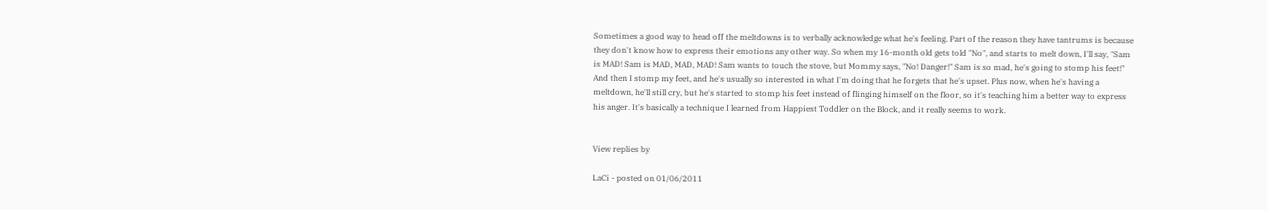Sometimes a good way to head off the meltdowns is to verbally acknowledge what he's feeling. Part of the reason they have tantrums is because they don't know how to express their emotions any other way. So when my 16-month old gets told "No", and starts to melt down, I'll say, "Sam is MAD! Sam is MAD, MAD, MAD! Sam wants to touch the stove, but Mommy says, "No! Danger!" Sam is so mad, he's going to stomp his feet!" And then I stomp my feet, and he's usually so interested in what I'm doing that he forgets that he's upset. Plus now, when he's having a meltdown, he'll still cry, but he's started to stomp his feet instead of flinging himself on the floor, so it's teaching him a better way to express his anger. It's basically a technique I learned from Happiest Toddler on the Block, and it really seems to work.


View replies by

LaCi - posted on 01/06/2011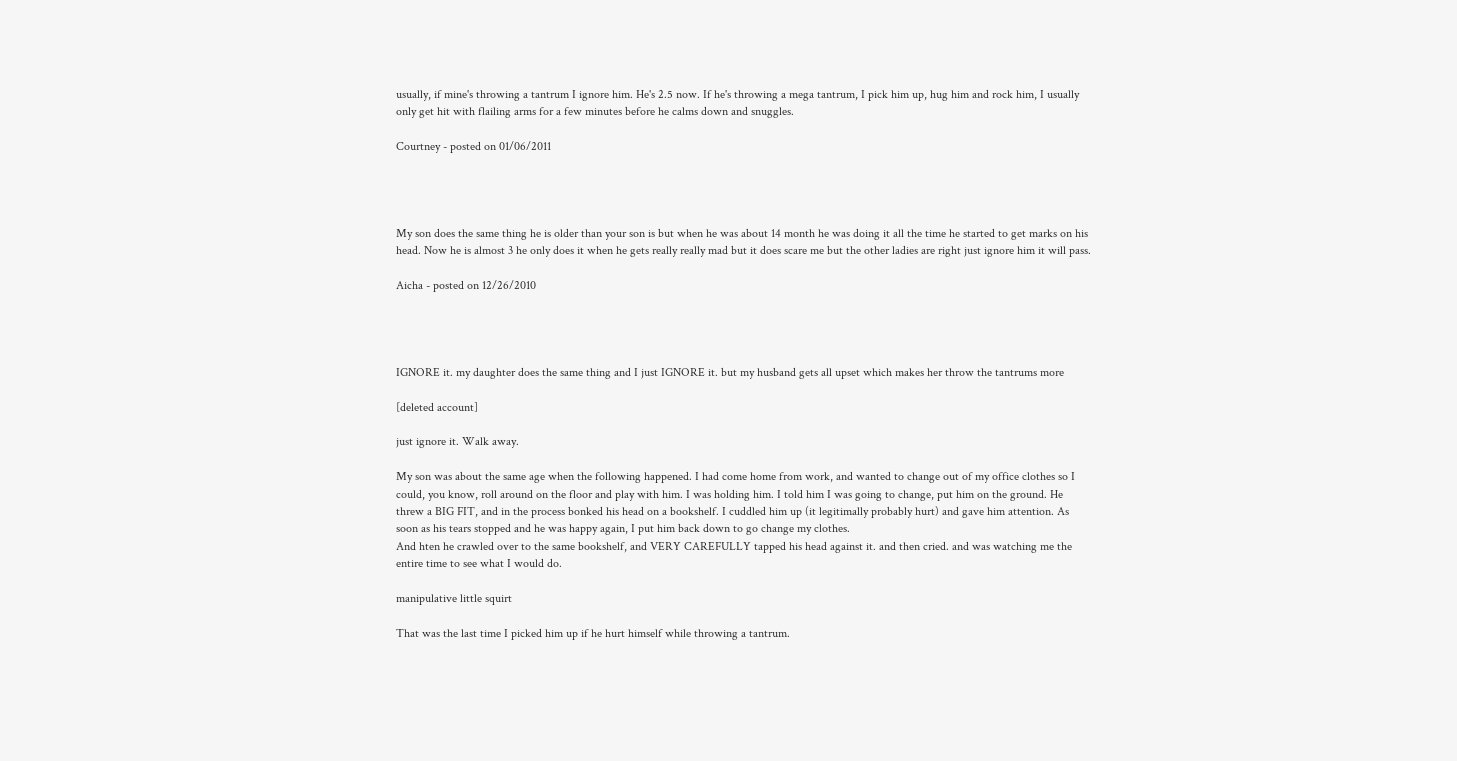usually, if mine's throwing a tantrum I ignore him. He's 2.5 now. If he's throwing a mega tantrum, I pick him up, hug him and rock him, I usually only get hit with flailing arms for a few minutes before he calms down and snuggles.

Courtney - posted on 01/06/2011




My son does the same thing he is older than your son is but when he was about 14 month he was doing it all the time he started to get marks on his head. Now he is almost 3 he only does it when he gets really really mad but it does scare me but the other ladies are right just ignore him it will pass.

Aicha - posted on 12/26/2010




IGNORE it. my daughter does the same thing and I just IGNORE it. but my husband gets all upset which makes her throw the tantrums more

[deleted account]

just ignore it. Walk away.

My son was about the same age when the following happened. I had come home from work, and wanted to change out of my office clothes so I could, you know, roll around on the floor and play with him. I was holding him. I told him I was going to change, put him on the ground. He threw a BIG FIT, and in the process bonked his head on a bookshelf. I cuddled him up (it legitimally probably hurt) and gave him attention. As soon as his tears stopped and he was happy again, I put him back down to go change my clothes.
And hten he crawled over to the same bookshelf, and VERY CAREFULLY tapped his head against it. and then cried. and was watching me the entire time to see what I would do.

manipulative little squirt

That was the last time I picked him up if he hurt himself while throwing a tantrum.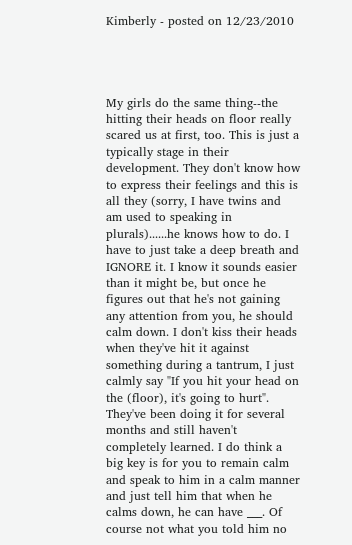Kimberly - posted on 12/23/2010




My girls do the same thing--the hitting their heads on floor really scared us at first, too. This is just a typically stage in their development. They don't know how to express their feelings and this is all they (sorry, I have twins and am used to speaking in plurals)......he knows how to do. I have to just take a deep breath and IGNORE it. I know it sounds easier than it might be, but once he figures out that he's not gaining any attention from you, he should calm down. I don't kiss their heads when they've hit it against something during a tantrum, I just calmly say "If you hit your head on the (floor), it's going to hurt". They've been doing it for several months and still haven't completely learned. I do think a big key is for you to remain calm and speak to him in a calm manner and just tell him that when he calms down, he can have ___. Of course not what you told him no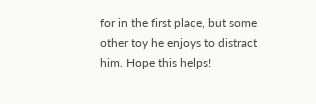for in the first place, but some other toy he enjoys to distract him. Hope this helps!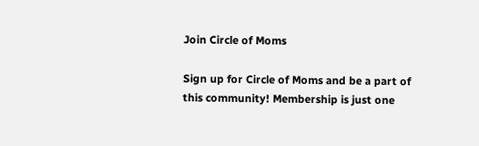Join Circle of Moms

Sign up for Circle of Moms and be a part of this community! Membership is just one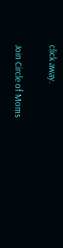click away.

Join Circle of Moms